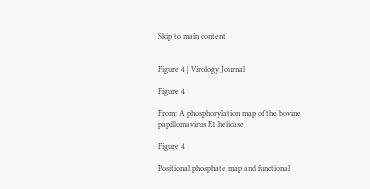Skip to main content


Figure 4 | Virology Journal

Figure 4

From: A phosphorylation map of the bovine papillomavirus E1 helicase

Figure 4

Positional phosphate map and functional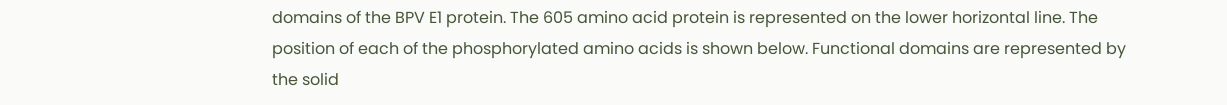domains of the BPV E1 protein. The 605 amino acid protein is represented on the lower horizontal line. The position of each of the phosphorylated amino acids is shown below. Functional domains are represented by the solid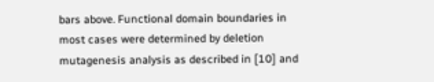bars above. Functional domain boundaries in most cases were determined by deletion mutagenesis analysis as described in [10] and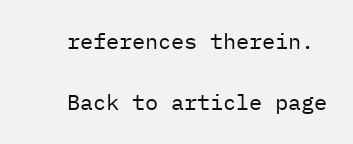references therein.

Back to article page